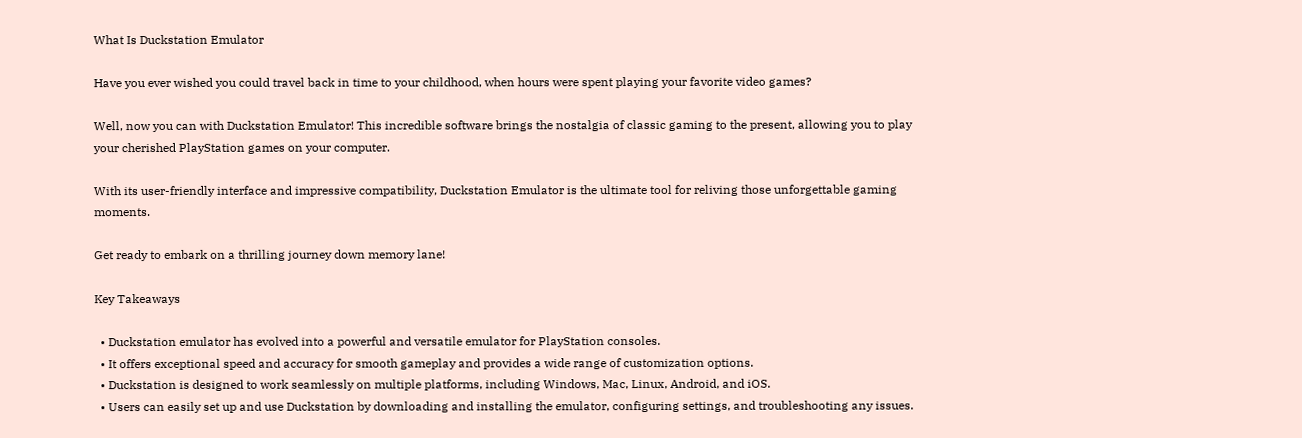What Is Duckstation Emulator

Have you ever wished you could travel back in time to your childhood, when hours were spent playing your favorite video games?

Well, now you can with Duckstation Emulator! This incredible software brings the nostalgia of classic gaming to the present, allowing you to play your cherished PlayStation games on your computer.

With its user-friendly interface and impressive compatibility, Duckstation Emulator is the ultimate tool for reliving those unforgettable gaming moments.

Get ready to embark on a thrilling journey down memory lane!

Key Takeaways

  • Duckstation emulator has evolved into a powerful and versatile emulator for PlayStation consoles.
  • It offers exceptional speed and accuracy for smooth gameplay and provides a wide range of customization options.
  • Duckstation is designed to work seamlessly on multiple platforms, including Windows, Mac, Linux, Android, and iOS.
  • Users can easily set up and use Duckstation by downloading and installing the emulator, configuring settings, and troubleshooting any issues.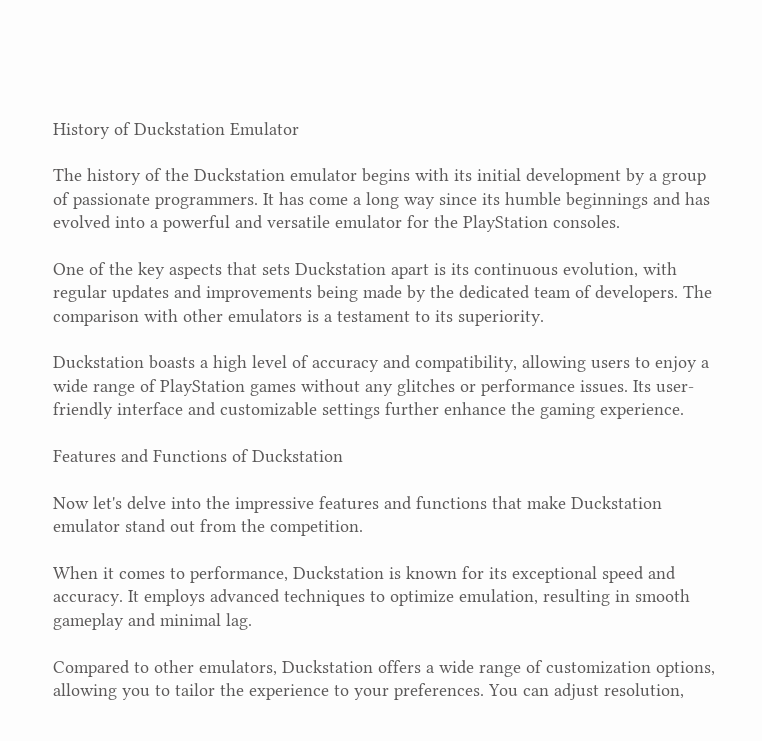History of Duckstation Emulator

The history of the Duckstation emulator begins with its initial development by a group of passionate programmers. It has come a long way since its humble beginnings and has evolved into a powerful and versatile emulator for the PlayStation consoles.

One of the key aspects that sets Duckstation apart is its continuous evolution, with regular updates and improvements being made by the dedicated team of developers. The comparison with other emulators is a testament to its superiority.

Duckstation boasts a high level of accuracy and compatibility, allowing users to enjoy a wide range of PlayStation games without any glitches or performance issues. Its user-friendly interface and customizable settings further enhance the gaming experience.

Features and Functions of Duckstation

Now let's delve into the impressive features and functions that make Duckstation emulator stand out from the competition.

When it comes to performance, Duckstation is known for its exceptional speed and accuracy. It employs advanced techniques to optimize emulation, resulting in smooth gameplay and minimal lag.

Compared to other emulators, Duckstation offers a wide range of customization options, allowing you to tailor the experience to your preferences. You can adjust resolution,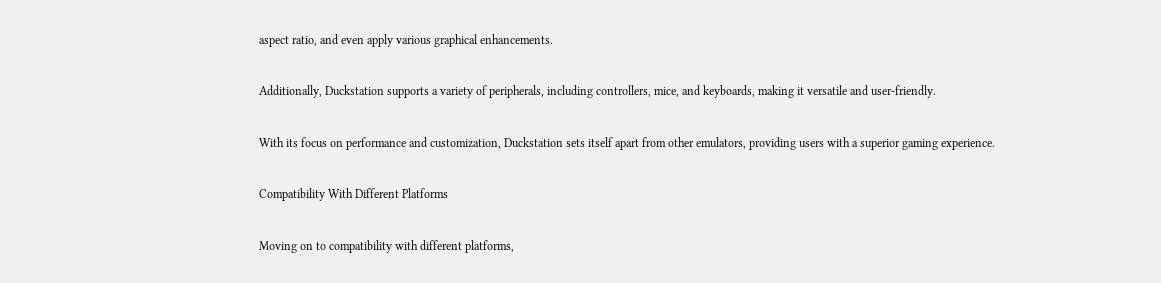aspect ratio, and even apply various graphical enhancements.

Additionally, Duckstation supports a variety of peripherals, including controllers, mice, and keyboards, making it versatile and user-friendly.

With its focus on performance and customization, Duckstation sets itself apart from other emulators, providing users with a superior gaming experience.

Compatibility With Different Platforms

Moving on to compatibility with different platforms,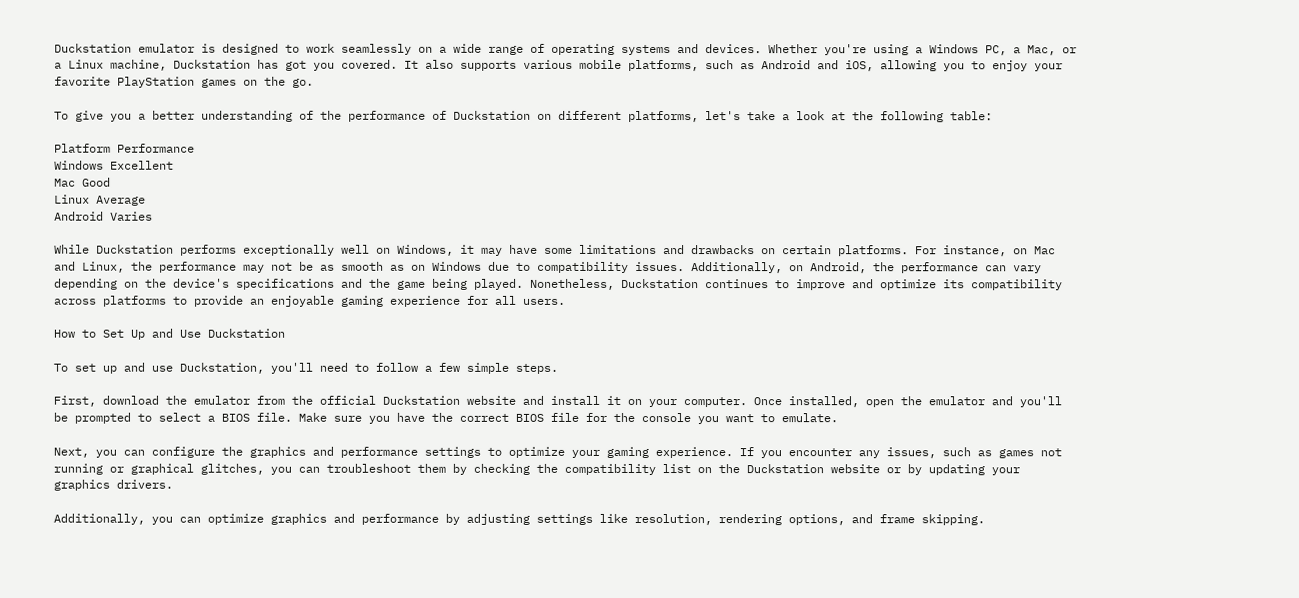Duckstation emulator is designed to work seamlessly on a wide range of operating systems and devices. Whether you're using a Windows PC, a Mac, or a Linux machine, Duckstation has got you covered. It also supports various mobile platforms, such as Android and iOS, allowing you to enjoy your favorite PlayStation games on the go.

To give you a better understanding of the performance of Duckstation on different platforms, let's take a look at the following table:

Platform Performance
Windows Excellent
Mac Good
Linux Average
Android Varies

While Duckstation performs exceptionally well on Windows, it may have some limitations and drawbacks on certain platforms. For instance, on Mac and Linux, the performance may not be as smooth as on Windows due to compatibility issues. Additionally, on Android, the performance can vary depending on the device's specifications and the game being played. Nonetheless, Duckstation continues to improve and optimize its compatibility across platforms to provide an enjoyable gaming experience for all users.

How to Set Up and Use Duckstation

To set up and use Duckstation, you'll need to follow a few simple steps.

First, download the emulator from the official Duckstation website and install it on your computer. Once installed, open the emulator and you'll be prompted to select a BIOS file. Make sure you have the correct BIOS file for the console you want to emulate.

Next, you can configure the graphics and performance settings to optimize your gaming experience. If you encounter any issues, such as games not running or graphical glitches, you can troubleshoot them by checking the compatibility list on the Duckstation website or by updating your graphics drivers.

Additionally, you can optimize graphics and performance by adjusting settings like resolution, rendering options, and frame skipping.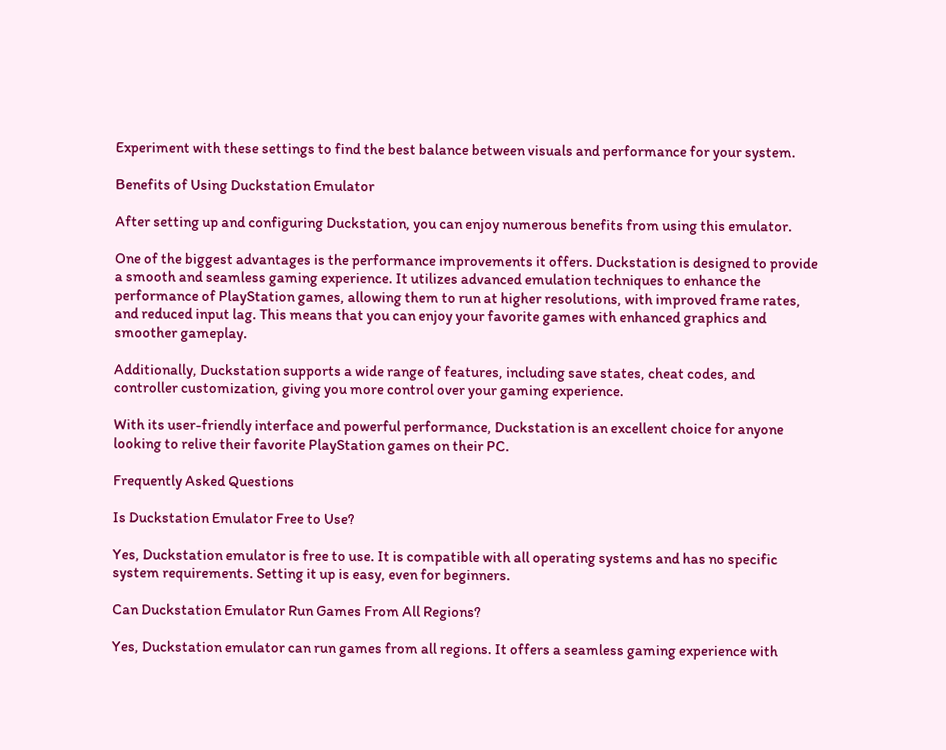Experiment with these settings to find the best balance between visuals and performance for your system.

Benefits of Using Duckstation Emulator

After setting up and configuring Duckstation, you can enjoy numerous benefits from using this emulator.

One of the biggest advantages is the performance improvements it offers. Duckstation is designed to provide a smooth and seamless gaming experience. It utilizes advanced emulation techniques to enhance the performance of PlayStation games, allowing them to run at higher resolutions, with improved frame rates, and reduced input lag. This means that you can enjoy your favorite games with enhanced graphics and smoother gameplay.

Additionally, Duckstation supports a wide range of features, including save states, cheat codes, and controller customization, giving you more control over your gaming experience.

With its user-friendly interface and powerful performance, Duckstation is an excellent choice for anyone looking to relive their favorite PlayStation games on their PC.

Frequently Asked Questions

Is Duckstation Emulator Free to Use?

Yes, Duckstation emulator is free to use. It is compatible with all operating systems and has no specific system requirements. Setting it up is easy, even for beginners.

Can Duckstation Emulator Run Games From All Regions?

Yes, Duckstation emulator can run games from all regions. It offers a seamless gaming experience with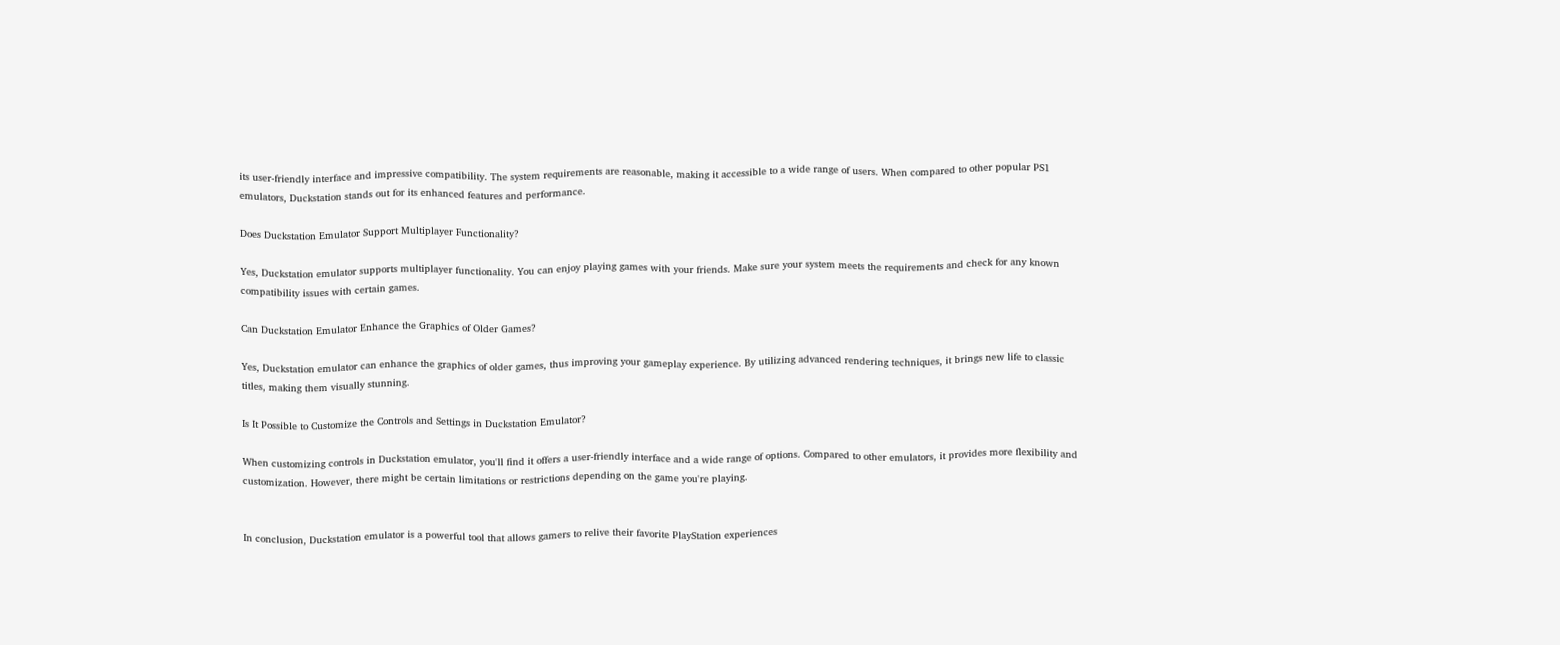its user-friendly interface and impressive compatibility. The system requirements are reasonable, making it accessible to a wide range of users. When compared to other popular PS1 emulators, Duckstation stands out for its enhanced features and performance.

Does Duckstation Emulator Support Multiplayer Functionality?

Yes, Duckstation emulator supports multiplayer functionality. You can enjoy playing games with your friends. Make sure your system meets the requirements and check for any known compatibility issues with certain games.

Can Duckstation Emulator Enhance the Graphics of Older Games?

Yes, Duckstation emulator can enhance the graphics of older games, thus improving your gameplay experience. By utilizing advanced rendering techniques, it brings new life to classic titles, making them visually stunning.

Is It Possible to Customize the Controls and Settings in Duckstation Emulator?

When customizing controls in Duckstation emulator, you'll find it offers a user-friendly interface and a wide range of options. Compared to other emulators, it provides more flexibility and customization. However, there might be certain limitations or restrictions depending on the game you're playing.


In conclusion, Duckstation emulator is a powerful tool that allows gamers to relive their favorite PlayStation experiences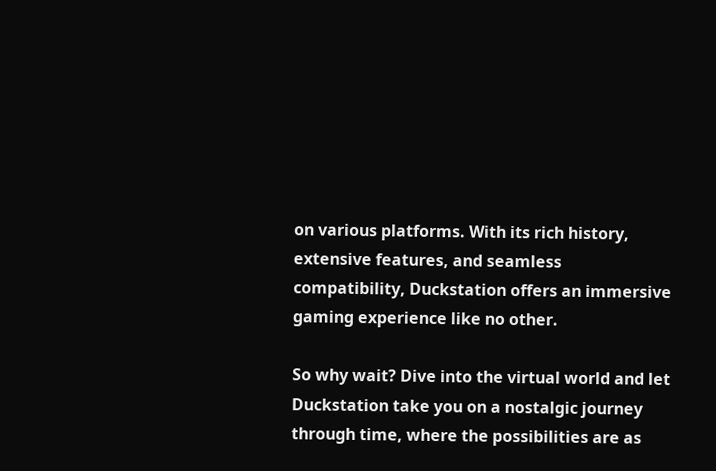on various platforms. With its rich history, extensive features, and seamless compatibility, Duckstation offers an immersive gaming experience like no other.

So why wait? Dive into the virtual world and let Duckstation take you on a nostalgic journey through time, where the possibilities are as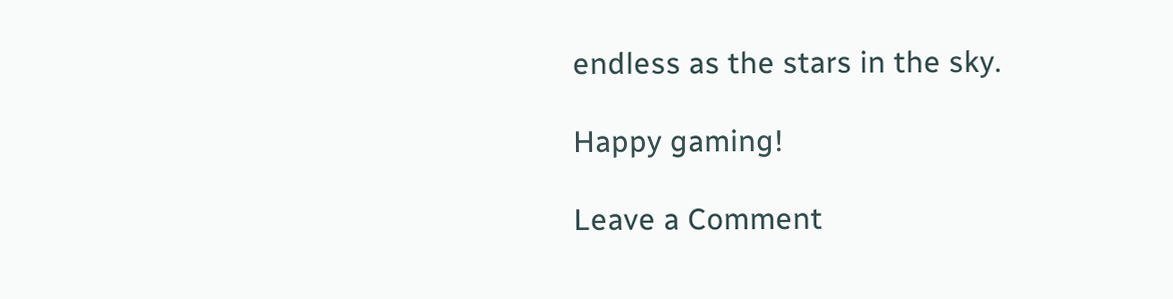endless as the stars in the sky.

Happy gaming!

Leave a Comment